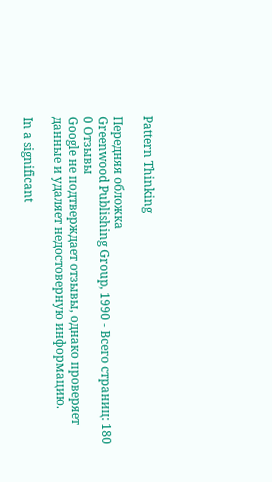Pattern Thinking

Передняя обложка
Greenwood Publishing Group, 1990 - Всего страниц: 180
0 Отзывы
Google не подтверждает отзывы, однако проверяет данные и удаляет недостоверную информацию.

In a significant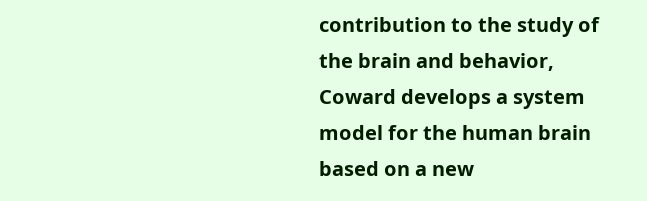contribution to the study of the brain and behavior, Coward develops a system model for the human brain based on a new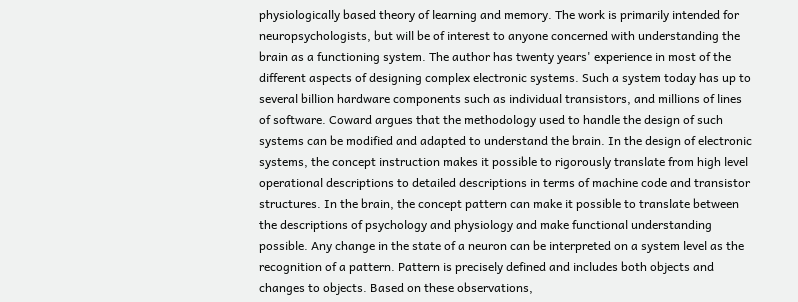physiologically based theory of learning and memory. The work is primarily intended for neuropsychologists, but will be of interest to anyone concerned with understanding the brain as a functioning system. The author has twenty years' experience in most of the different aspects of designing complex electronic systems. Such a system today has up to several billion hardware components such as individual transistors, and millions of lines of software. Coward argues that the methodology used to handle the design of such systems can be modified and adapted to understand the brain. In the design of electronic systems, the concept instruction makes it possible to rigorously translate from high level operational descriptions to detailed descriptions in terms of machine code and transistor structures. In the brain, the concept pattern can make it possible to translate between the descriptions of psychology and physiology and make functional understanding possible. Any change in the state of a neuron can be interpreted on a system level as the recognition of a pattern. Pattern is precisely defined and includes both objects and changes to objects. Based on these observations,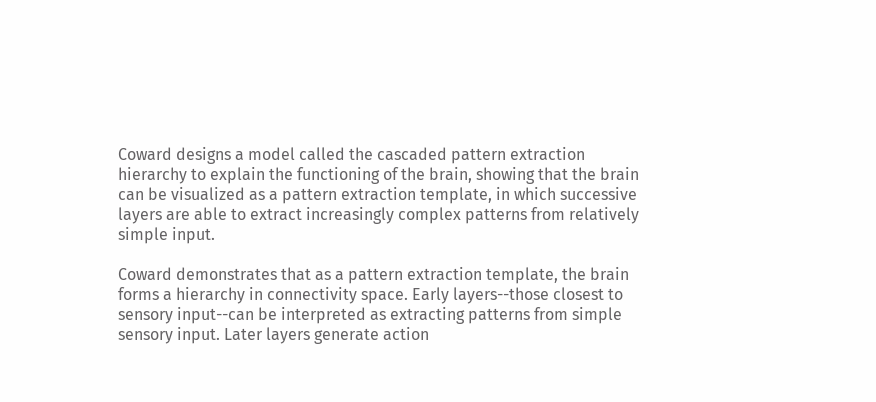Coward designs a model called the cascaded pattern extraction hierarchy to explain the functioning of the brain, showing that the brain can be visualized as a pattern extraction template, in which successive layers are able to extract increasingly complex patterns from relatively simple input.

Coward demonstrates that as a pattern extraction template, the brain forms a hierarchy in connectivity space. Early layers--those closest to sensory input--can be interpreted as extracting patterns from simple sensory input. Later layers generate action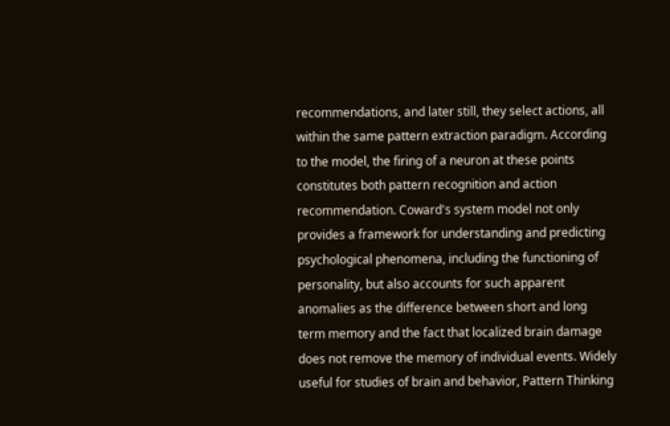recommendations, and later still, they select actions, all within the same pattern extraction paradigm. According to the model, the firing of a neuron at these points constitutes both pattern recognition and action recommendation. Coward's system model not only provides a framework for understanding and predicting psychological phenomena, including the functioning of personality, but also accounts for such apparent anomalies as the difference between short and long term memory and the fact that localized brain damage does not remove the memory of individual events. Widely useful for studies of brain and behavior, Pattern Thinking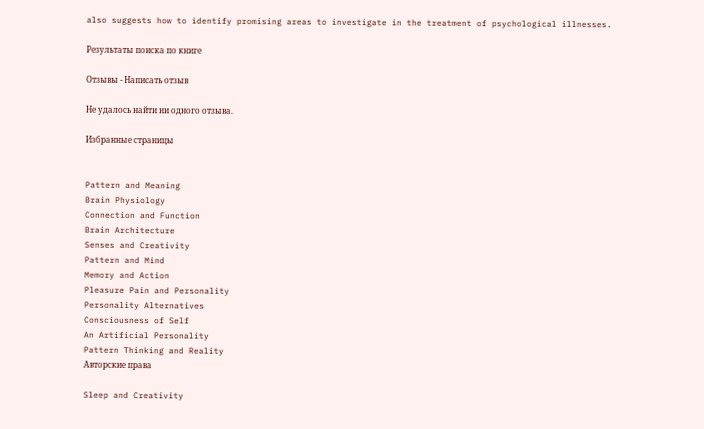also suggests how to identify promising areas to investigate in the treatment of psychological illnesses.

Результаты поиска по книге

Отзывы - Написать отзыв

Не удалось найти ни одного отзыва.

Избранные страницы


Pattern and Meaning
Brain Physiology
Connection and Function
Brain Architecture
Senses and Creativity
Pattern and Mind
Memory and Action
Pleasure Pain and Personality
Personality Alternatives
Consciousness of Self
An Artificial Personality
Pattern Thinking and Reality
Авторские права

Sleep and Creativity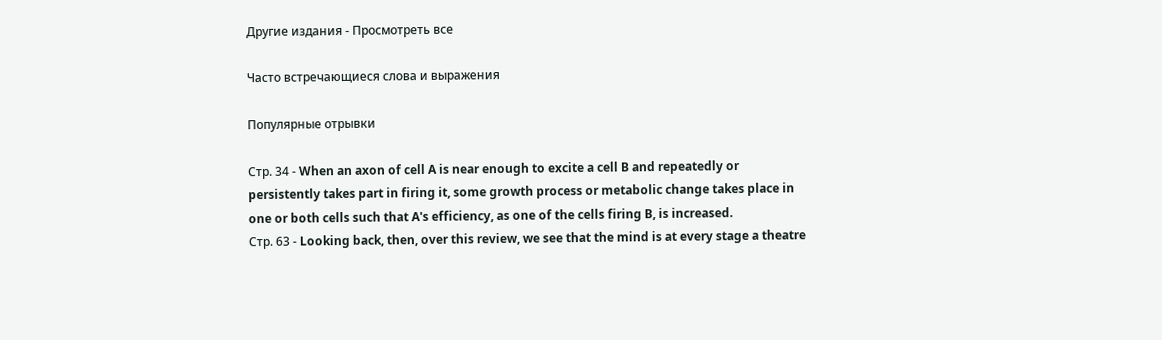Другие издания - Просмотреть все

Часто встречающиеся слова и выражения

Популярные отрывки

Стр. 34 - When an axon of cell A is near enough to excite a cell B and repeatedly or persistently takes part in firing it, some growth process or metabolic change takes place in one or both cells such that A's efficiency, as one of the cells firing B, is increased.
Стр. 63 - Looking back, then, over this review, we see that the mind is at every stage a theatre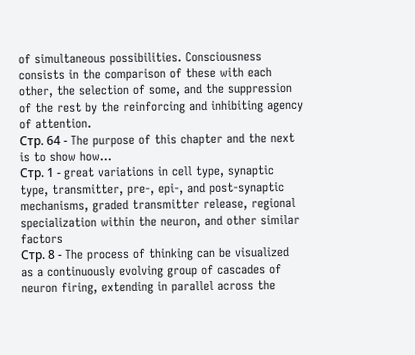of simultaneous possibilities. Consciousness consists in the comparison of these with each other, the selection of some, and the suppression of the rest by the reinforcing and inhibiting agency of attention.
Стр. 64 - The purpose of this chapter and the next is to show how...
Стр. 1 - great variations in cell type, synaptic type, transmitter, pre-, epi-, and post-synaptic mechanisms, graded transmitter release, regional specialization within the neuron, and other similar factors
Стр. 8 - The process of thinking can be visualized as a continuously evolving group of cascades of neuron firing, extending in parallel across the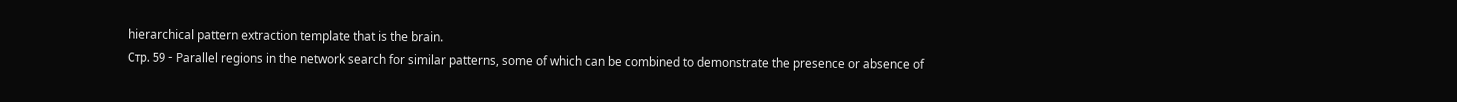hierarchical pattern extraction template that is the brain.
Стр. 59 - Parallel regions in the network search for similar patterns, some of which can be combined to demonstrate the presence or absence of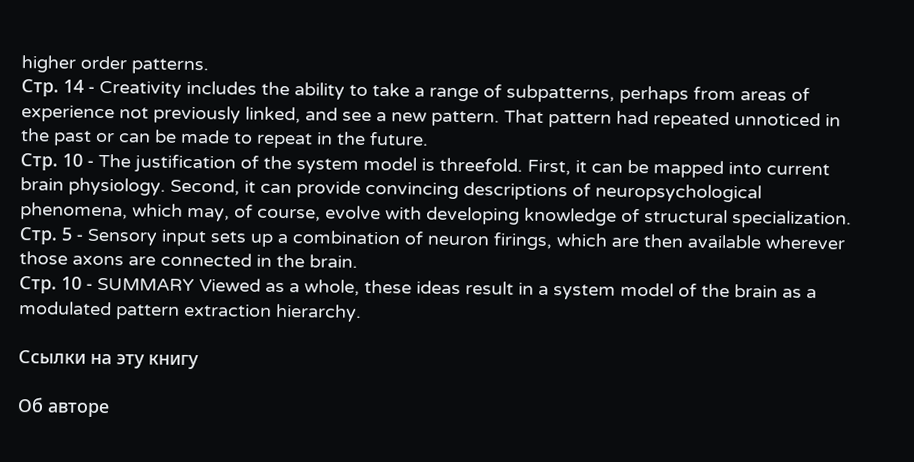higher order patterns.
Стр. 14 - Creativity includes the ability to take a range of subpatterns, perhaps from areas of experience not previously linked, and see a new pattern. That pattern had repeated unnoticed in the past or can be made to repeat in the future.
Стр. 10 - The justification of the system model is threefold. First, it can be mapped into current brain physiology. Second, it can provide convincing descriptions of neuropsychological phenomena, which may, of course, evolve with developing knowledge of structural specialization.
Стр. 5 - Sensory input sets up a combination of neuron firings, which are then available wherever those axons are connected in the brain.
Стр. 10 - SUMMARY Viewed as a whole, these ideas result in a system model of the brain as a modulated pattern extraction hierarchy.

Ссылки на эту книгу

Об авторе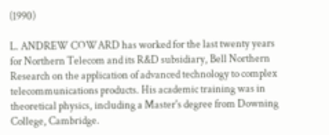(1990)

L. ANDREW COWARD has worked for the last twenty years for Northern Telecom and its R&D subsidiary, Bell Northern Research on the application of advanced technology to complex telecommunications products. His academic training was in theoretical physics, including a Master's degree from Downing College, Cambridge.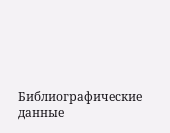Библиографические данные